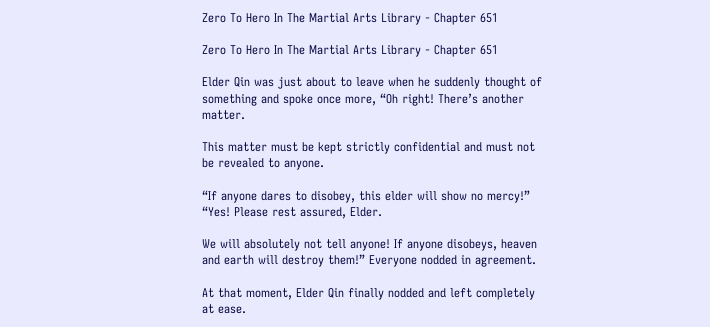Zero To Hero In The Martial Arts Library - Chapter 651

Zero To Hero In The Martial Arts Library - Chapter 651

Elder Qin was just about to leave when he suddenly thought of something and spoke once more, “Oh right! There’s another matter.

This matter must be kept strictly confidential and must not be revealed to anyone.

“If anyone dares to disobey, this elder will show no mercy!” “Yes! Please rest assured, Elder.

We will absolutely not tell anyone! If anyone disobeys, heaven and earth will destroy them!” Everyone nodded in agreement.

At that moment, Elder Qin finally nodded and left completely at ease.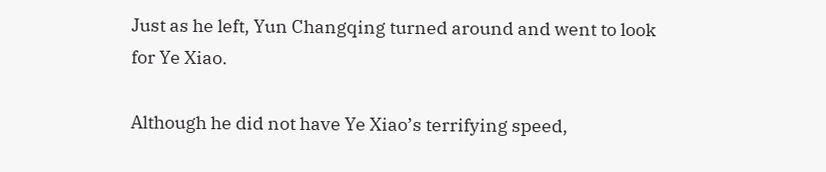Just as he left, Yun Changqing turned around and went to look for Ye Xiao.

Although he did not have Ye Xiao’s terrifying speed,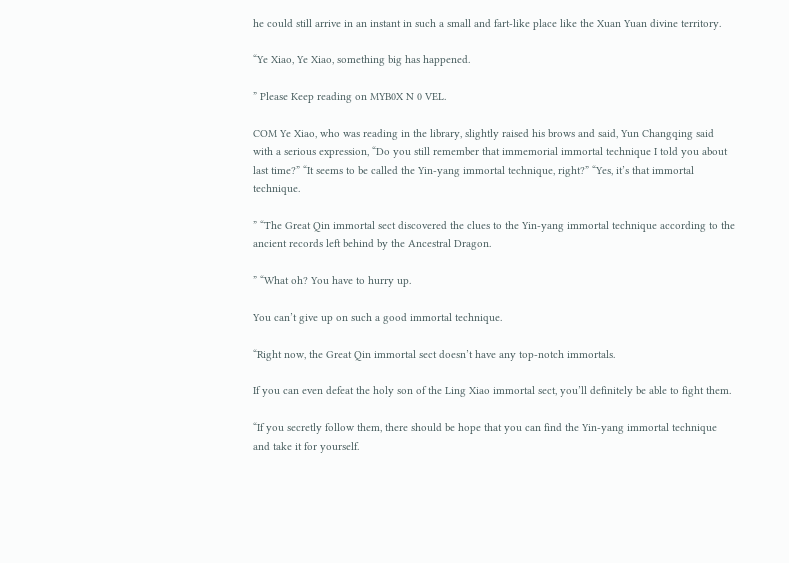he could still arrive in an instant in such a small and fart-like place like the Xuan Yuan divine territory.

“Ye Xiao, Ye Xiao, something big has happened.

” Please Keep reading on MYB0X N 0 VEL.

COM Ye Xiao, who was reading in the library, slightly raised his brows and said, Yun Changqing said with a serious expression, “Do you still remember that immemorial immortal technique I told you about last time?” “It seems to be called the Yin-yang immortal technique, right?” “Yes, it’s that immortal technique.

” “The Great Qin immortal sect discovered the clues to the Yin-yang immortal technique according to the ancient records left behind by the Ancestral Dragon.

” “What oh? You have to hurry up.

You can’t give up on such a good immortal technique.

“Right now, the Great Qin immortal sect doesn’t have any top-notch immortals.

If you can even defeat the holy son of the Ling Xiao immortal sect, you’ll definitely be able to fight them.

“If you secretly follow them, there should be hope that you can find the Yin-yang immortal technique and take it for yourself.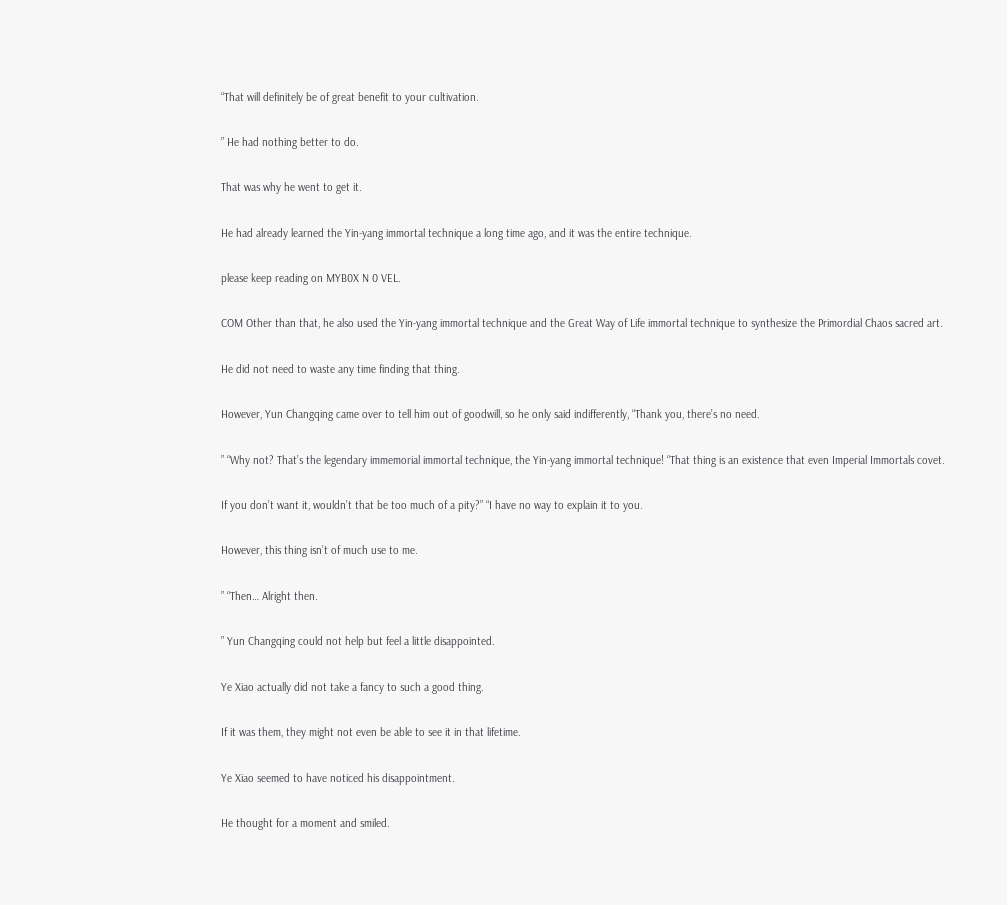“That will definitely be of great benefit to your cultivation.

” He had nothing better to do.

That was why he went to get it.

He had already learned the Yin-yang immortal technique a long time ago, and it was the entire technique.

please keep reading on MYB0X N 0 VEL.

COM Other than that, he also used the Yin-yang immortal technique and the Great Way of Life immortal technique to synthesize the Primordial Chaos sacred art.

He did not need to waste any time finding that thing.

However, Yun Changqing came over to tell him out of goodwill, so he only said indifferently, “Thank you, there’s no need.

” “Why not? That’s the legendary immemorial immortal technique, the Yin-yang immortal technique! “That thing is an existence that even Imperial Immortals covet.

If you don’t want it, wouldn’t that be too much of a pity?” “I have no way to explain it to you.

However, this thing isn’t of much use to me.

” “Then… Alright then.

” Yun Changqing could not help but feel a little disappointed.

Ye Xiao actually did not take a fancy to such a good thing.

If it was them, they might not even be able to see it in that lifetime.

Ye Xiao seemed to have noticed his disappointment.

He thought for a moment and smiled.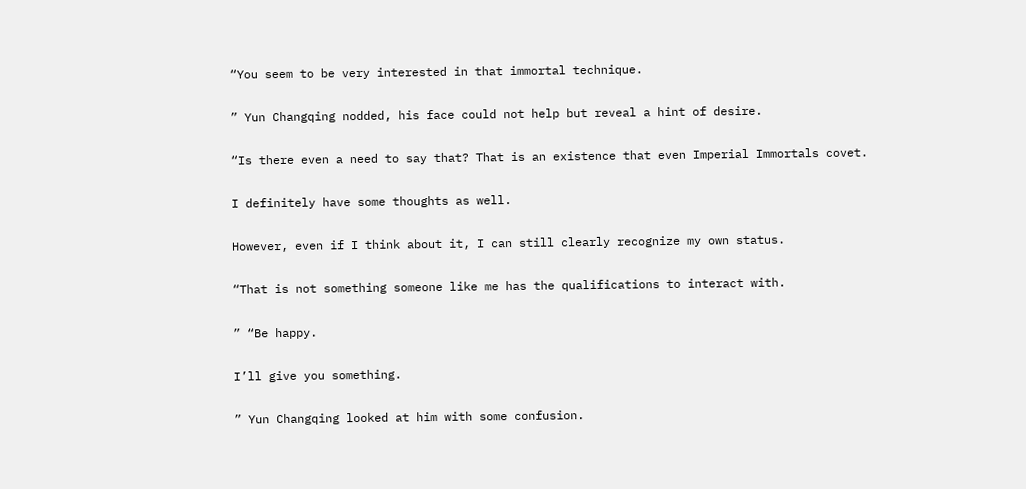“You seem to be very interested in that immortal technique.

” Yun Changqing nodded, his face could not help but reveal a hint of desire.

“Is there even a need to say that? That is an existence that even Imperial Immortals covet.

I definitely have some thoughts as well.

However, even if I think about it, I can still clearly recognize my own status.

“That is not something someone like me has the qualifications to interact with.

” “Be happy.

I’ll give you something.

” Yun Changqing looked at him with some confusion.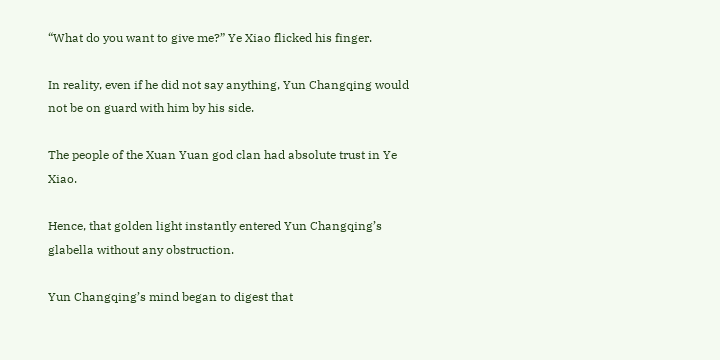“What do you want to give me?” Ye Xiao flicked his finger.

In reality, even if he did not say anything, Yun Changqing would not be on guard with him by his side.

The people of the Xuan Yuan god clan had absolute trust in Ye Xiao.

Hence, that golden light instantly entered Yun Changqing’s glabella without any obstruction.

Yun Changqing’s mind began to digest that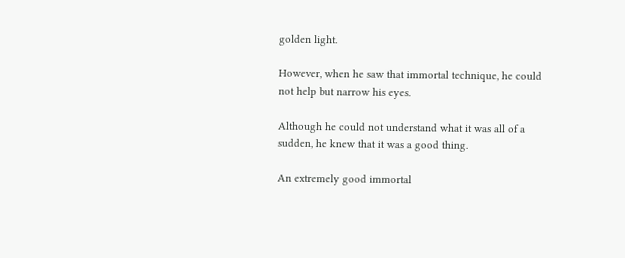golden light.

However, when he saw that immortal technique, he could not help but narrow his eyes.

Although he could not understand what it was all of a sudden, he knew that it was a good thing.

An extremely good immortal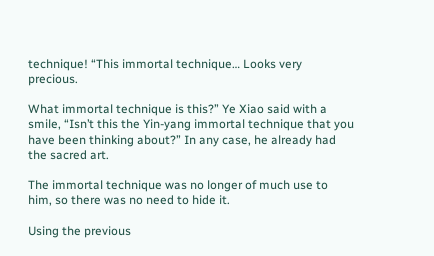technique! “This immortal technique… Looks very precious.

What immortal technique is this?” Ye Xiao said with a smile, “Isn’t this the Yin-yang immortal technique that you have been thinking about?” In any case, he already had the sacred art.

The immortal technique was no longer of much use to him, so there was no need to hide it.

Using the previous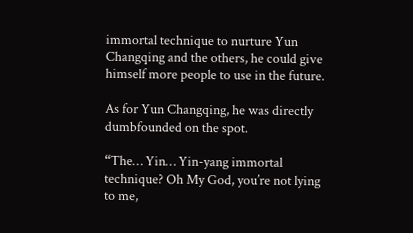immortal technique to nurture Yun Changqing and the others, he could give himself more people to use in the future.

As for Yun Changqing, he was directly dumbfounded on the spot.

“The… Yin… Yin-yang immortal technique? Oh My God, you’re not lying to me,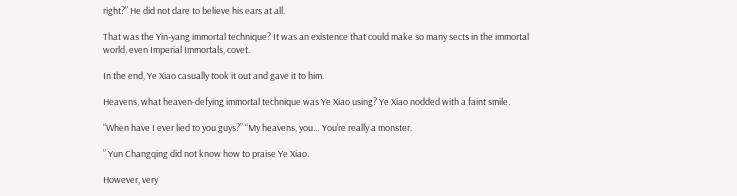right?” He did not dare to believe his ears at all.

That was the Yin-yang immortal technique? It was an existence that could make so many sects in the immortal world, even Imperial Immortals, covet.

In the end, Ye Xiao casually took it out and gave it to him.

Heavens, what heaven-defying immortal technique was Ye Xiao using? Ye Xiao nodded with a faint smile.

“When have I ever lied to you guys?” “My heavens, you… You’re really a monster.

” Yun Changqing did not know how to praise Ye Xiao.

However, very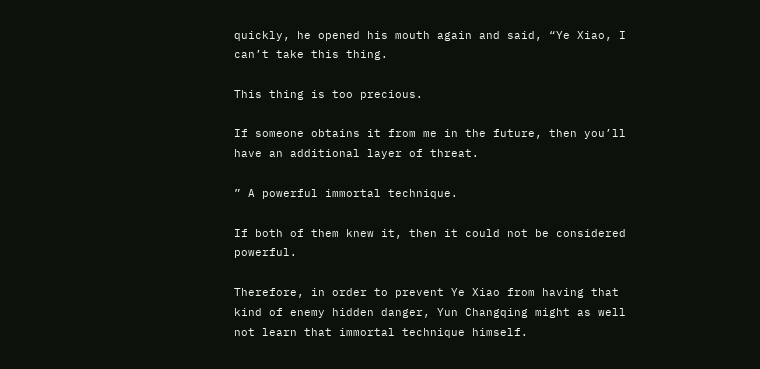quickly, he opened his mouth again and said, “Ye Xiao, I can’t take this thing.

This thing is too precious.

If someone obtains it from me in the future, then you’ll have an additional layer of threat.

” A powerful immortal technique.

If both of them knew it, then it could not be considered powerful.

Therefore, in order to prevent Ye Xiao from having that kind of enemy hidden danger, Yun Changqing might as well not learn that immortal technique himself.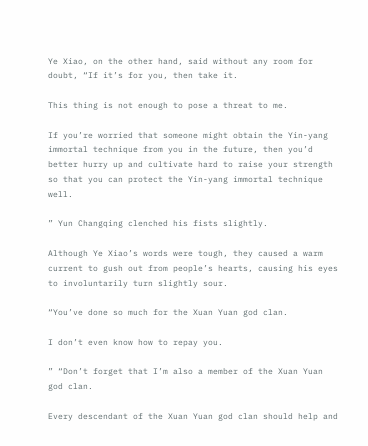Ye Xiao, on the other hand, said without any room for doubt, “If it’s for you, then take it.

This thing is not enough to pose a threat to me.

If you’re worried that someone might obtain the Yin-yang immortal technique from you in the future, then you’d better hurry up and cultivate hard to raise your strength so that you can protect the Yin-yang immortal technique well.

” Yun Changqing clenched his fists slightly.

Although Ye Xiao’s words were tough, they caused a warm current to gush out from people’s hearts, causing his eyes to involuntarily turn slightly sour.

“You’ve done so much for the Xuan Yuan god clan.

I don’t even know how to repay you.

” “Don’t forget that I’m also a member of the Xuan Yuan god clan.

Every descendant of the Xuan Yuan god clan should help and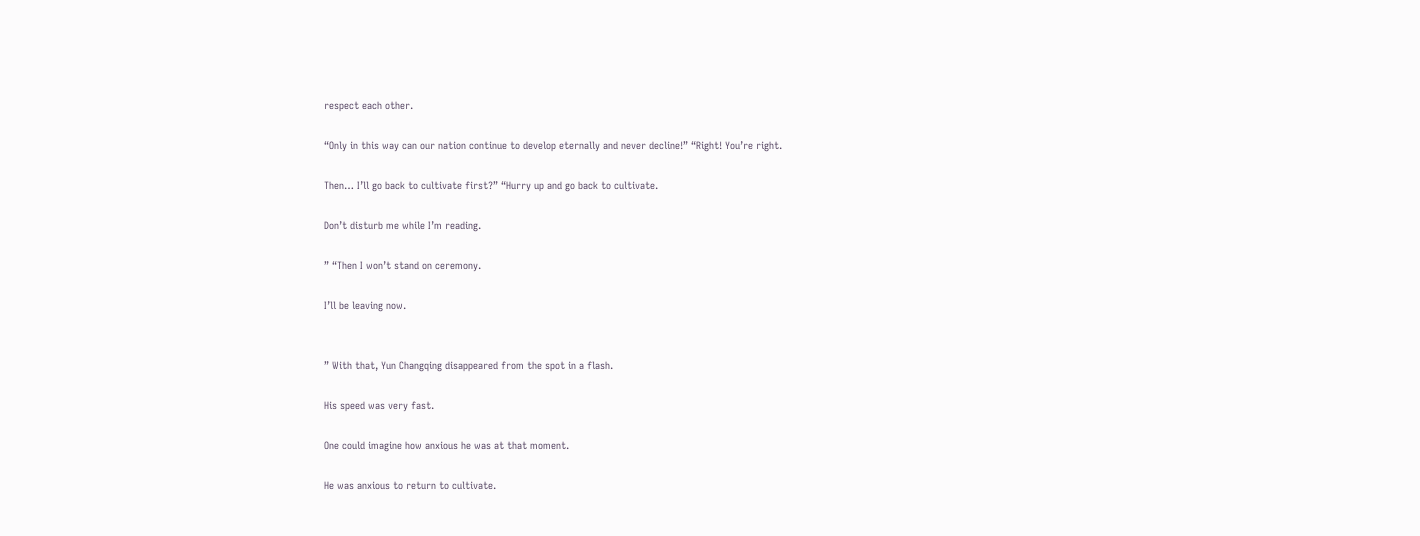respect each other.

“Only in this way can our nation continue to develop eternally and never decline!” “Right! You’re right.

Then… I’ll go back to cultivate first?” “Hurry up and go back to cultivate.

Don’t disturb me while I’m reading.

” “Then I won’t stand on ceremony.

I’ll be leaving now.


” With that, Yun Changqing disappeared from the spot in a flash.

His speed was very fast.

One could imagine how anxious he was at that moment.

He was anxious to return to cultivate.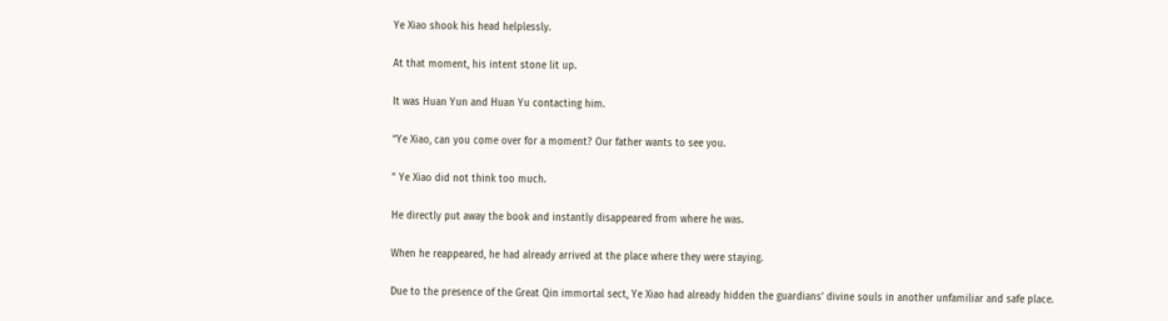Ye Xiao shook his head helplessly.

At that moment, his intent stone lit up.

It was Huan Yun and Huan Yu contacting him.

“Ye Xiao, can you come over for a moment? Our father wants to see you.

” Ye Xiao did not think too much.

He directly put away the book and instantly disappeared from where he was.

When he reappeared, he had already arrived at the place where they were staying.

Due to the presence of the Great Qin immortal sect, Ye Xiao had already hidden the guardians’ divine souls in another unfamiliar and safe place.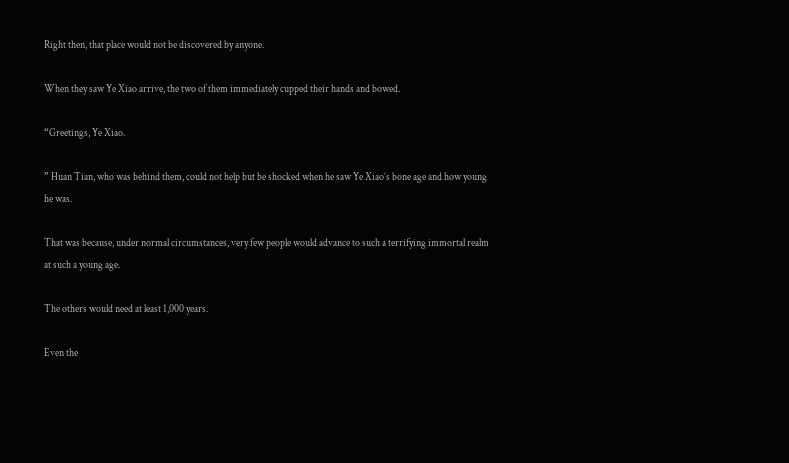Right then, that place would not be discovered by anyone.

When they saw Ye Xiao arrive, the two of them immediately cupped their hands and bowed.

“Greetings, Ye Xiao.

” Huan Tian, who was behind them, could not help but be shocked when he saw Ye Xiao’s bone age and how young he was.

That was because, under normal circumstances, very few people would advance to such a terrifying immortal realm at such a young age.

The others would need at least 1,000 years.

Even the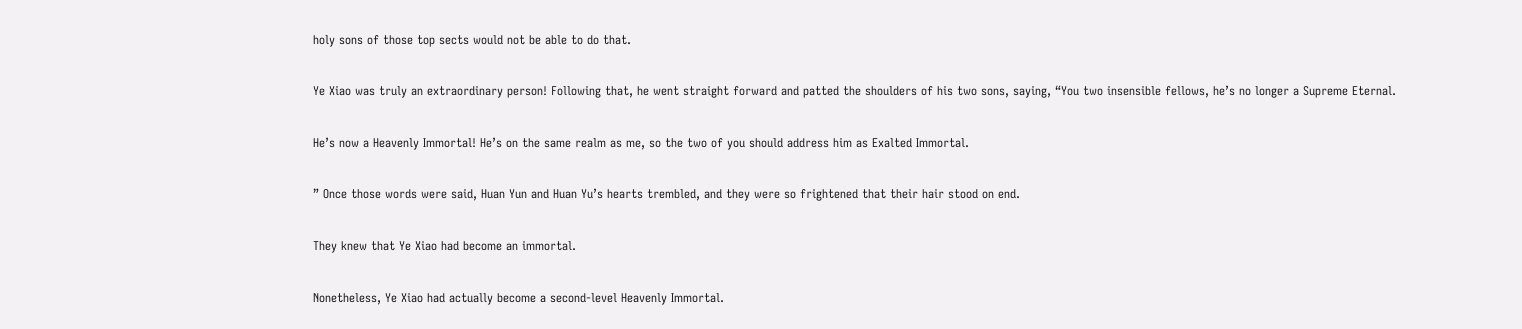holy sons of those top sects would not be able to do that.

Ye Xiao was truly an extraordinary person! Following that, he went straight forward and patted the shoulders of his two sons, saying, “You two insensible fellows, he’s no longer a Supreme Eternal.

He’s now a Heavenly Immortal! He’s on the same realm as me, so the two of you should address him as Exalted Immortal.

” Once those words were said, Huan Yun and Huan Yu’s hearts trembled, and they were so frightened that their hair stood on end.

They knew that Ye Xiao had become an immortal.

Nonetheless, Ye Xiao had actually become a second-level Heavenly Immortal.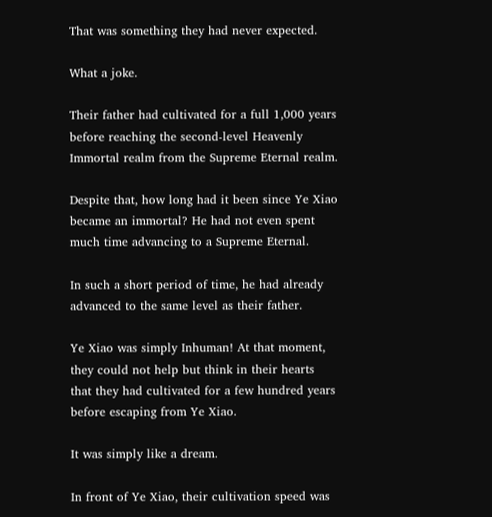That was something they had never expected.

What a joke.

Their father had cultivated for a full 1,000 years before reaching the second-level Heavenly Immortal realm from the Supreme Eternal realm.

Despite that, how long had it been since Ye Xiao became an immortal? He had not even spent much time advancing to a Supreme Eternal.

In such a short period of time, he had already advanced to the same level as their father.

Ye Xiao was simply Inhuman! At that moment, they could not help but think in their hearts that they had cultivated for a few hundred years before escaping from Ye Xiao.

It was simply like a dream.

In front of Ye Xiao, their cultivation speed was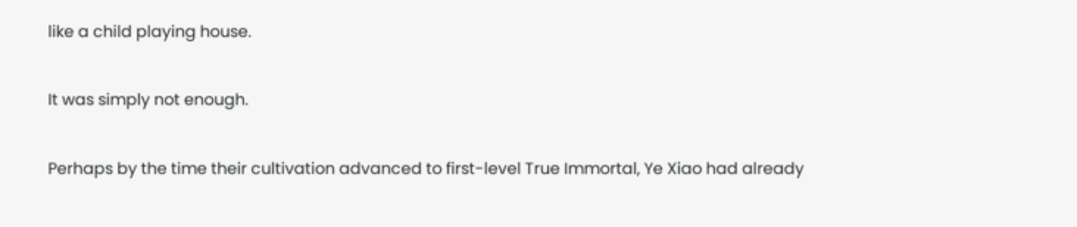like a child playing house.

It was simply not enough.

Perhaps by the time their cultivation advanced to first-level True Immortal, Ye Xiao had already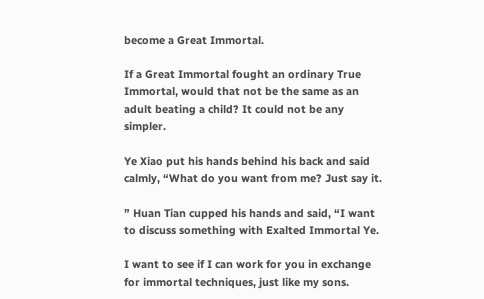become a Great Immortal.

If a Great Immortal fought an ordinary True Immortal, would that not be the same as an adult beating a child? It could not be any simpler.

Ye Xiao put his hands behind his back and said calmly, “What do you want from me? Just say it.

” Huan Tian cupped his hands and said, “I want to discuss something with Exalted Immortal Ye.

I want to see if I can work for you in exchange for immortal techniques, just like my sons.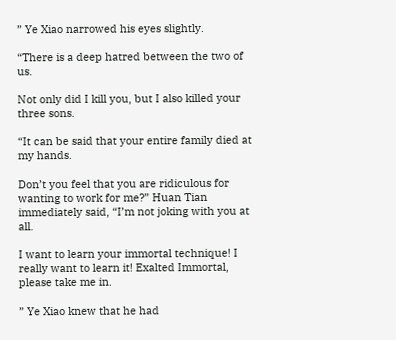” Ye Xiao narrowed his eyes slightly.

“There is a deep hatred between the two of us.

Not only did I kill you, but I also killed your three sons.

“It can be said that your entire family died at my hands.

Don’t you feel that you are ridiculous for wanting to work for me?” Huan Tian immediately said, “I’m not joking with you at all.

I want to learn your immortal technique! I really want to learn it! Exalted Immortal, please take me in.

” Ye Xiao knew that he had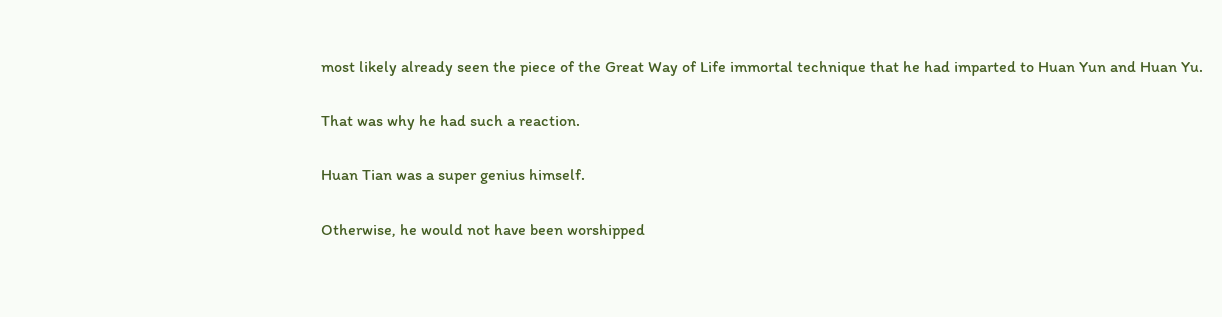most likely already seen the piece of the Great Way of Life immortal technique that he had imparted to Huan Yun and Huan Yu.

That was why he had such a reaction.

Huan Tian was a super genius himself.

Otherwise, he would not have been worshipped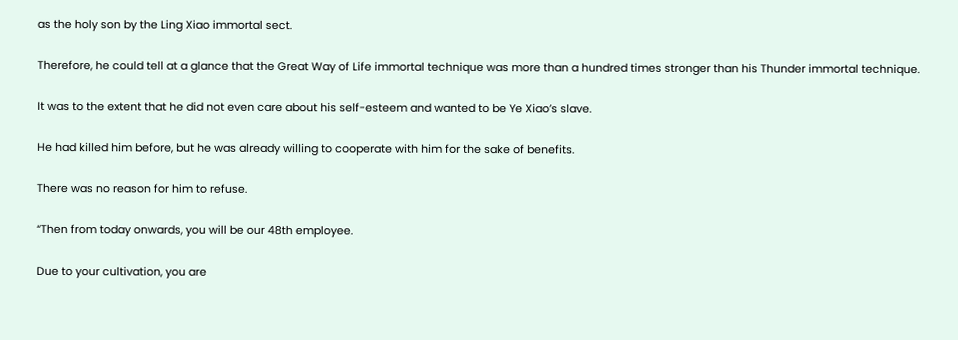as the holy son by the Ling Xiao immortal sect.

Therefore, he could tell at a glance that the Great Way of Life immortal technique was more than a hundred times stronger than his Thunder immortal technique.

It was to the extent that he did not even care about his self-esteem and wanted to be Ye Xiao’s slave.

He had killed him before, but he was already willing to cooperate with him for the sake of benefits.

There was no reason for him to refuse.

“Then from today onwards, you will be our 48th employee.

Due to your cultivation, you are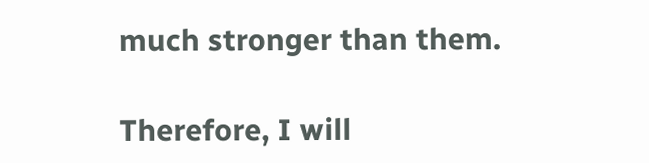much stronger than them.

Therefore, I will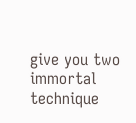give you two immortal technique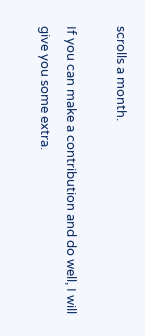scrolls a month.

If you can make a contribution and do well, I will give you some extra.